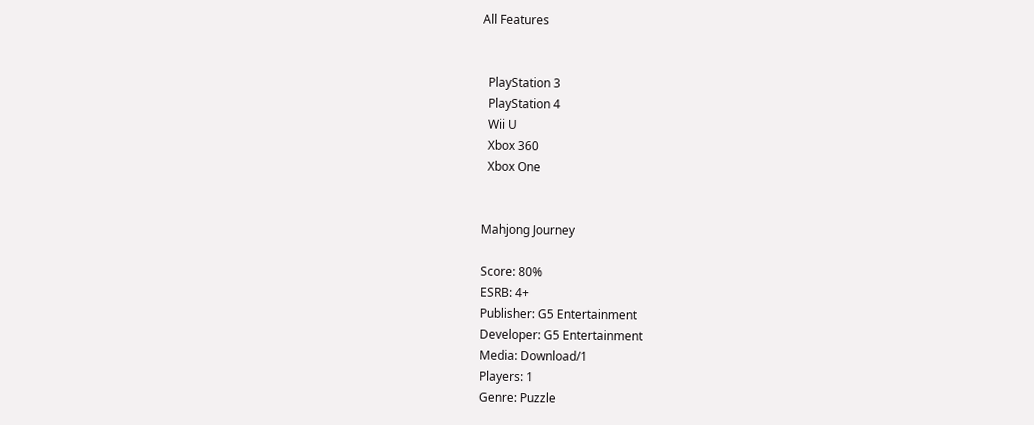All Features


  PlayStation 3
  PlayStation 4
  Wii U
  Xbox 360
  Xbox One


Mahjong Journey

Score: 80%
ESRB: 4+
Publisher: G5 Entertainment
Developer: G5 Entertainment
Media: Download/1
Players: 1
Genre: Puzzle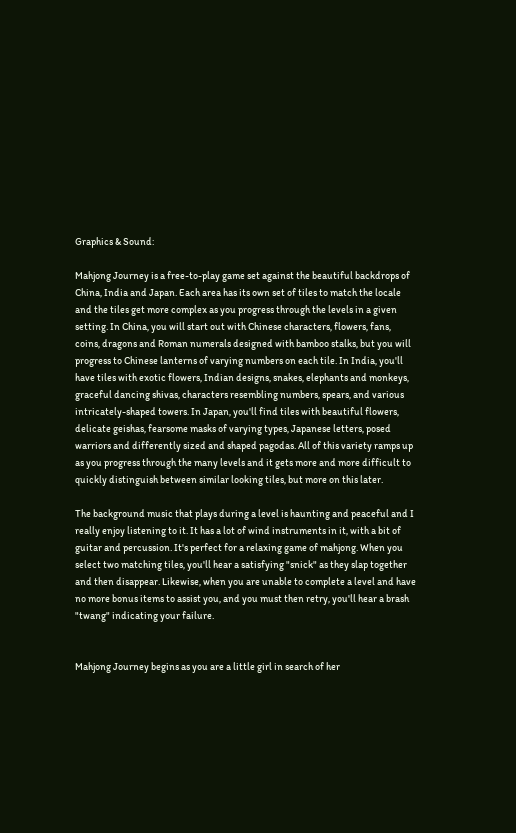Graphics & Sound:

Mahjong Journey is a free-to-play game set against the beautiful backdrops of China, India and Japan. Each area has its own set of tiles to match the locale and the tiles get more complex as you progress through the levels in a given setting. In China, you will start out with Chinese characters, flowers, fans, coins, dragons and Roman numerals designed with bamboo stalks, but you will progress to Chinese lanterns of varying numbers on each tile. In India, you'll have tiles with exotic flowers, Indian designs, snakes, elephants and monkeys, graceful dancing shivas, characters resembling numbers, spears, and various intricately-shaped towers. In Japan, you'll find tiles with beautiful flowers, delicate geishas, fearsome masks of varying types, Japanese letters, posed warriors and differently sized and shaped pagodas. All of this variety ramps up as you progress through the many levels and it gets more and more difficult to quickly distinguish between similar looking tiles, but more on this later.

The background music that plays during a level is haunting and peaceful and I really enjoy listening to it. It has a lot of wind instruments in it, with a bit of guitar and percussion. It's perfect for a relaxing game of mahjong. When you select two matching tiles, you'll hear a satisfying "snick" as they slap together and then disappear. Likewise, when you are unable to complete a level and have no more bonus items to assist you, and you must then retry, you'll hear a brash "twang" indicating your failure.


Mahjong Journey begins as you are a little girl in search of her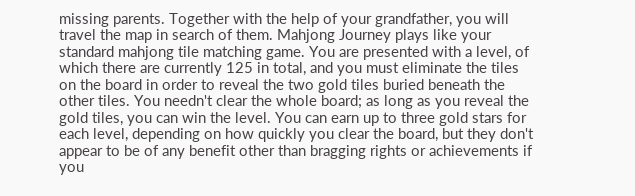missing parents. Together with the help of your grandfather, you will travel the map in search of them. Mahjong Journey plays like your standard mahjong tile matching game. You are presented with a level, of which there are currently 125 in total, and you must eliminate the tiles on the board in order to reveal the two gold tiles buried beneath the other tiles. You needn't clear the whole board; as long as you reveal the gold tiles, you can win the level. You can earn up to three gold stars for each level, depending on how quickly you clear the board, but they don't appear to be of any benefit other than bragging rights or achievements if you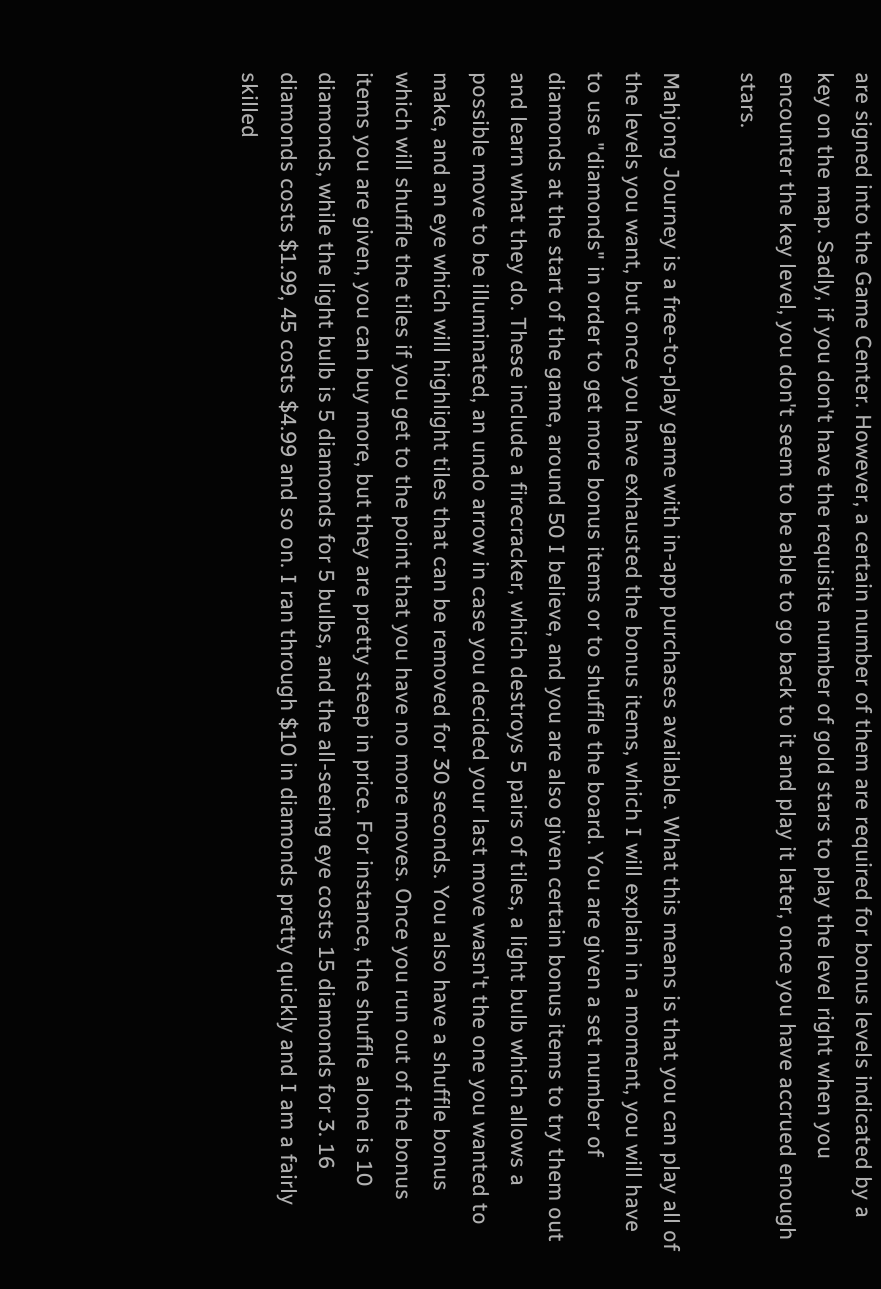are signed into the Game Center. However, a certain number of them are required for bonus levels indicated by a key on the map. Sadly, if you don't have the requisite number of gold stars to play the level right when you encounter the key level, you don't seem to be able to go back to it and play it later, once you have accrued enough stars.

Mahjong Journey is a free-to-play game with in-app purchases available. What this means is that you can play all of the levels you want, but once you have exhausted the bonus items, which I will explain in a moment, you will have to use "diamonds" in order to get more bonus items or to shuffle the board. You are given a set number of diamonds at the start of the game, around 50 I believe, and you are also given certain bonus items to try them out and learn what they do. These include a firecracker, which destroys 5 pairs of tiles, a light bulb which allows a possible move to be illuminated, an undo arrow in case you decided your last move wasn't the one you wanted to make, and an eye which will highlight tiles that can be removed for 30 seconds. You also have a shuffle bonus which will shuffle the tiles if you get to the point that you have no more moves. Once you run out of the bonus items you are given, you can buy more, but they are pretty steep in price. For instance, the shuffle alone is 10 diamonds, while the light bulb is 5 diamonds for 5 bulbs, and the all-seeing eye costs 15 diamonds for 3. 16 diamonds costs $1.99, 45 costs $4.99 and so on. I ran through $10 in diamonds pretty quickly and I am a fairly skilled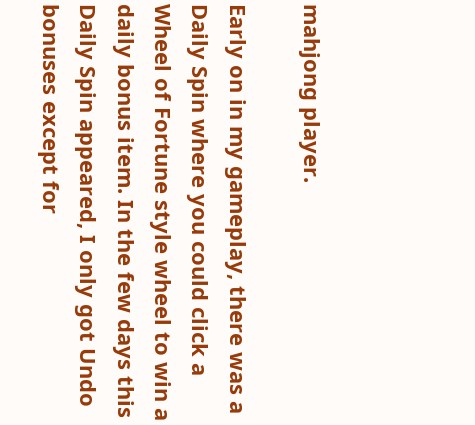mahjong player.

Early on in my gameplay, there was a Daily Spin where you could click a Wheel of Fortune style wheel to win a daily bonus item. In the few days this Daily Spin appeared, I only got Undo bonuses except for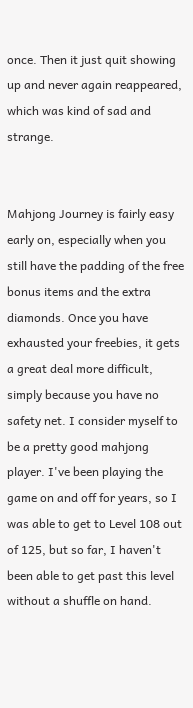once. Then it just quit showing up and never again reappeared, which was kind of sad and strange.


Mahjong Journey is fairly easy early on, especially when you still have the padding of the free bonus items and the extra diamonds. Once you have exhausted your freebies, it gets a great deal more difficult, simply because you have no safety net. I consider myself to be a pretty good mahjong player. I've been playing the game on and off for years, so I was able to get to Level 108 out of 125, but so far, I haven't been able to get past this level without a shuffle on hand.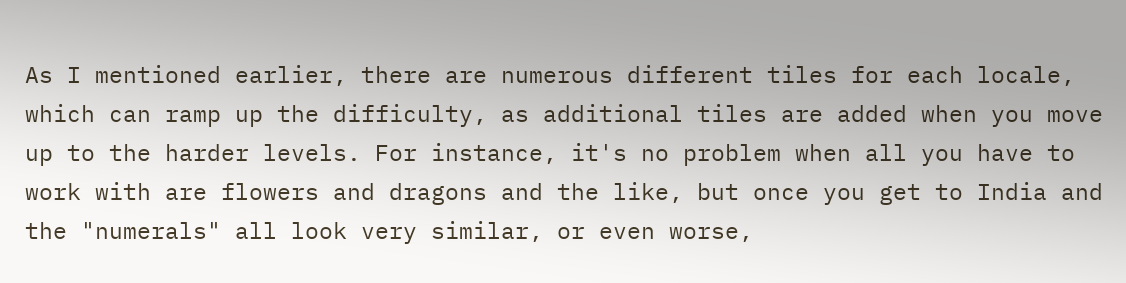As I mentioned earlier, there are numerous different tiles for each locale, which can ramp up the difficulty, as additional tiles are added when you move up to the harder levels. For instance, it's no problem when all you have to work with are flowers and dragons and the like, but once you get to India and the "numerals" all look very similar, or even worse,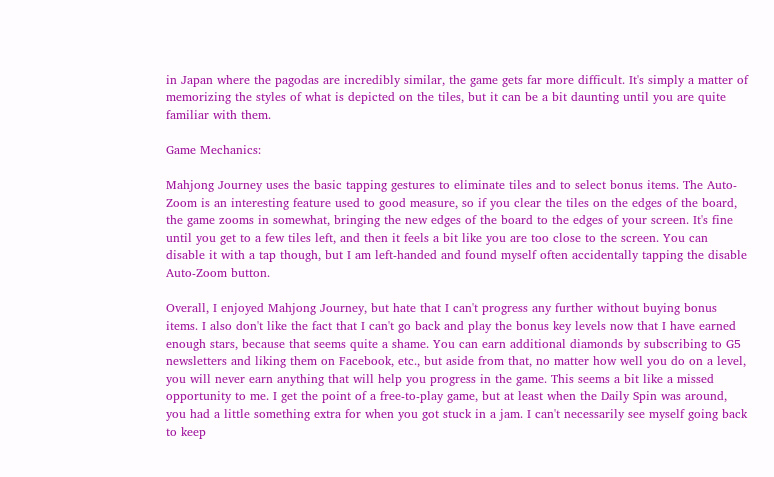in Japan where the pagodas are incredibly similar, the game gets far more difficult. It's simply a matter of memorizing the styles of what is depicted on the tiles, but it can be a bit daunting until you are quite familiar with them.

Game Mechanics:

Mahjong Journey uses the basic tapping gestures to eliminate tiles and to select bonus items. The Auto-Zoom is an interesting feature used to good measure, so if you clear the tiles on the edges of the board, the game zooms in somewhat, bringing the new edges of the board to the edges of your screen. It's fine until you get to a few tiles left, and then it feels a bit like you are too close to the screen. You can disable it with a tap though, but I am left-handed and found myself often accidentally tapping the disable Auto-Zoom button.

Overall, I enjoyed Mahjong Journey, but hate that I can't progress any further without buying bonus items. I also don't like the fact that I can't go back and play the bonus key levels now that I have earned enough stars, because that seems quite a shame. You can earn additional diamonds by subscribing to G5 newsletters and liking them on Facebook, etc., but aside from that, no matter how well you do on a level, you will never earn anything that will help you progress in the game. This seems a bit like a missed opportunity to me. I get the point of a free-to-play game, but at least when the Daily Spin was around, you had a little something extra for when you got stuck in a jam. I can't necessarily see myself going back to keep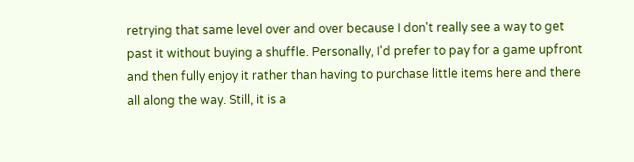retrying that same level over and over because I don't really see a way to get past it without buying a shuffle. Personally, I'd prefer to pay for a game upfront and then fully enjoy it rather than having to purchase little items here and there all along the way. Still, it is a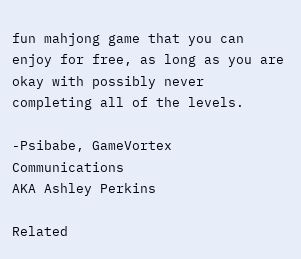fun mahjong game that you can enjoy for free, as long as you are okay with possibly never completing all of the levels.

-Psibabe, GameVortex Communications
AKA Ashley Perkins

Related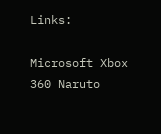Links:

Microsoft Xbox 360 Naruto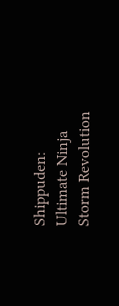Shippuden: Ultimate Ninja Storm Revolution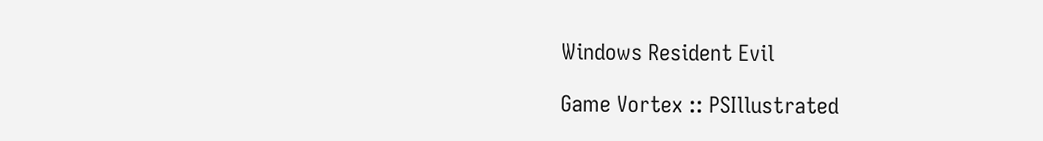Windows Resident Evil

Game Vortex :: PSIllustrated